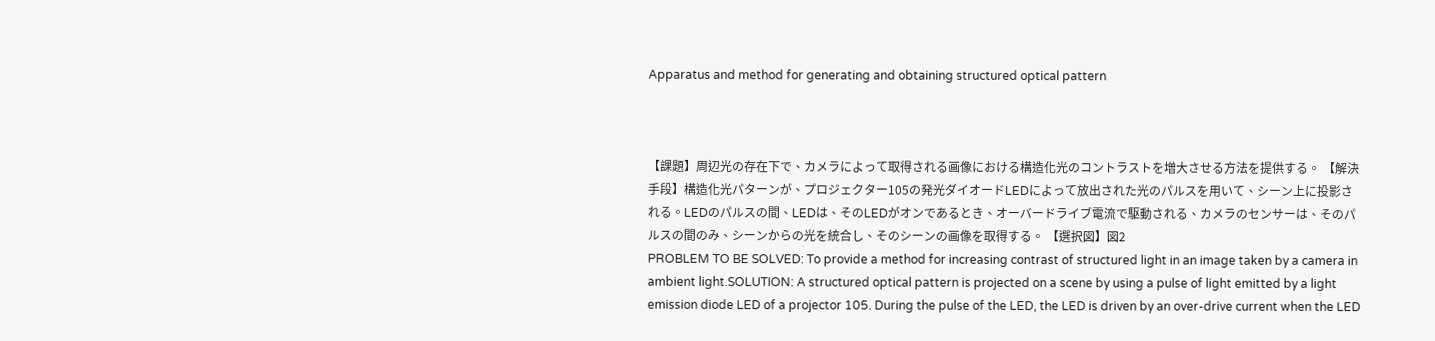Apparatus and method for generating and obtaining structured optical pattern



【課題】周辺光の存在下で、カメラによって取得される画像における構造化光のコントラストを増大させる方法を提供する。 【解決手段】構造化光パターンが、プロジェクター105の発光ダイオードLEDによって放出された光のパルスを用いて、シーン上に投影される。LEDのパルスの間、LEDは、そのLEDがオンであるとき、オーバードライブ電流で駆動される、カメラのセンサーは、そのパルスの間のみ、シーンからの光を統合し、そのシーンの画像を取得する。 【選択図】図2
PROBLEM TO BE SOLVED: To provide a method for increasing contrast of structured light in an image taken by a camera in ambient light.SOLUTION: A structured optical pattern is projected on a scene by using a pulse of light emitted by a light emission diode LED of a projector 105. During the pulse of the LED, the LED is driven by an over-drive current when the LED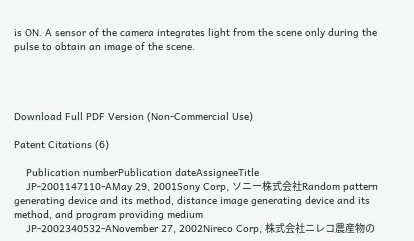is ON. A sensor of the camera integrates light from the scene only during the pulse to obtain an image of the scene.




Download Full PDF Version (Non-Commercial Use)

Patent Citations (6)

    Publication numberPublication dateAssigneeTitle
    JP-2001147110-AMay 29, 2001Sony Corp, ソニー株式会社Random pattern generating device and its method, distance image generating device and its method, and program providing medium
    JP-2002340532-ANovember 27, 2002Nireco Corp, 株式会社ニレコ農産物の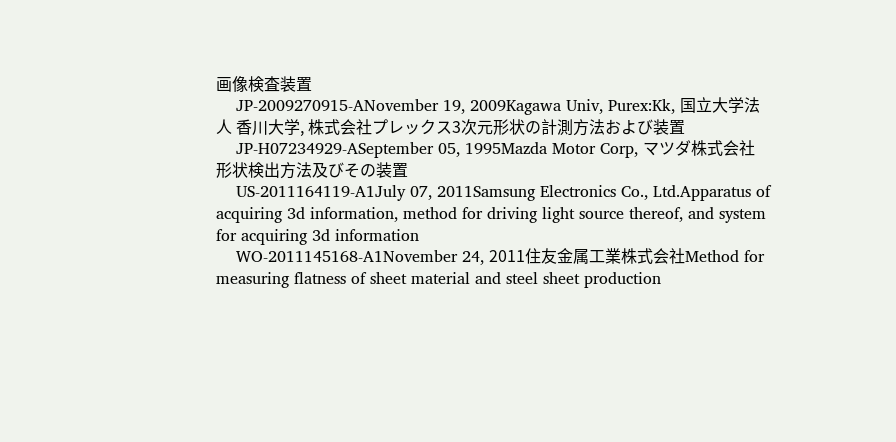画像検査装置
    JP-2009270915-ANovember 19, 2009Kagawa Univ, Purex:Kk, 国立大学法人 香川大学, 株式会社プレックス3次元形状の計測方法および装置
    JP-H07234929-ASeptember 05, 1995Mazda Motor Corp, マツダ株式会社形状検出方法及びその装置
    US-2011164119-A1July 07, 2011Samsung Electronics Co., Ltd.Apparatus of acquiring 3d information, method for driving light source thereof, and system for acquiring 3d information
    WO-2011145168-A1November 24, 2011住友金属工業株式会社Method for measuring flatness of sheet material and steel sheet production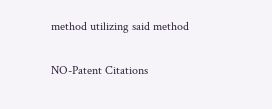method utilizing said method

NO-Patent Citations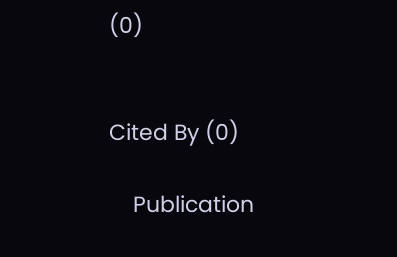(0)


Cited By (0)

    Publication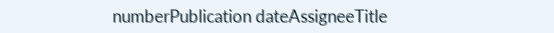numberPublication dateAssigneeTitle